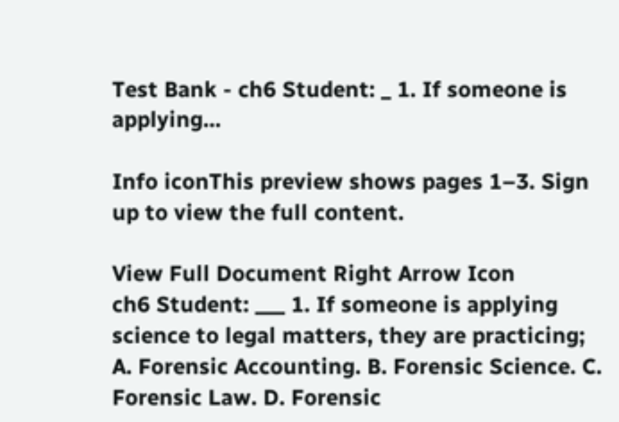Test Bank - ch6 Student: _ 1. If someone is applying...

Info iconThis preview shows pages 1–3. Sign up to view the full content.

View Full Document Right Arrow Icon
ch6 Student: ___ 1. If someone is applying science to legal matters, they are practicing; A. Forensic Accounting. B. Forensic Science. C. Forensic Law. D. Forensic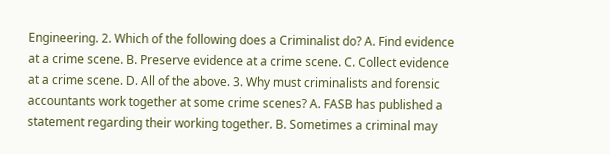Engineering. 2. Which of the following does a Criminalist do? A. Find evidence at a crime scene. B. Preserve evidence at a crime scene. C. Collect evidence at a crime scene. D. All of the above. 3. Why must criminalists and forensic accountants work together at some crime scenes? A. FASB has published a statement regarding their working together. B. Sometimes a criminal may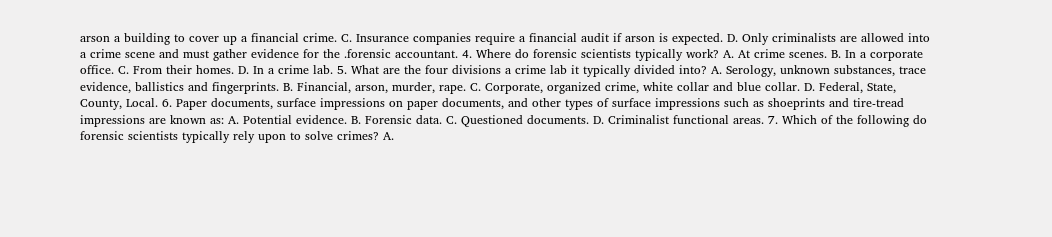arson a building to cover up a financial crime. C. Insurance companies require a financial audit if arson is expected. D. Only criminalists are allowed into a crime scene and must gather evidence for the .forensic accountant. 4. Where do forensic scientists typically work? A. At crime scenes. B. In a corporate office. C. From their homes. D. In a crime lab. 5. What are the four divisions a crime lab it typically divided into? A. Serology, unknown substances, trace evidence, ballistics and fingerprints. B. Financial, arson, murder, rape. C. Corporate, organized crime, white collar and blue collar. D. Federal, State, County, Local. 6. Paper documents, surface impressions on paper documents, and other types of surface impressions such as shoeprints and tire-tread impressions are known as: A. Potential evidence. B. Forensic data. C. Questioned documents. D. Criminalist functional areas. 7. Which of the following do forensic scientists typically rely upon to solve crimes? A.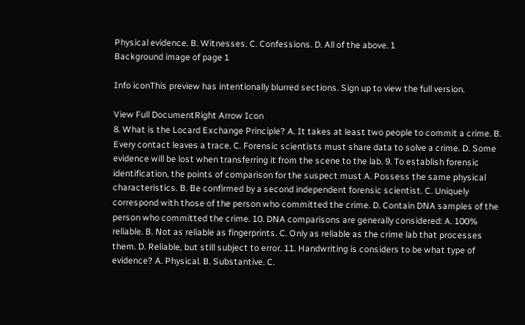Physical evidence. B. Witnesses. C. Confessions. D. All of the above. 1
Background image of page 1

Info iconThis preview has intentionally blurred sections. Sign up to view the full version.

View Full DocumentRight Arrow Icon
8. What is the Locard Exchange Principle? A. It takes at least two people to commit a crime. B. Every contact leaves a trace. C. Forensic scientists must share data to solve a crime. D. Some evidence will be lost when transferring it from the scene to the lab. 9. To establish forensic identification, the points of comparison for the suspect must A. Possess the same physical characteristics. B. Be confirmed by a second independent forensic scientist. C. Uniquely correspond with those of the person who committed the crime. D. Contain DNA samples of the person who committed the crime. 10. DNA comparisons are generally considered: A. 100% reliable. B. Not as reliable as fingerprints. C. Only as reliable as the crime lab that processes them. D. Reliable, but still subject to error. 11. Handwriting is considers to be what type of evidence? A. Physical. B. Substantive. C.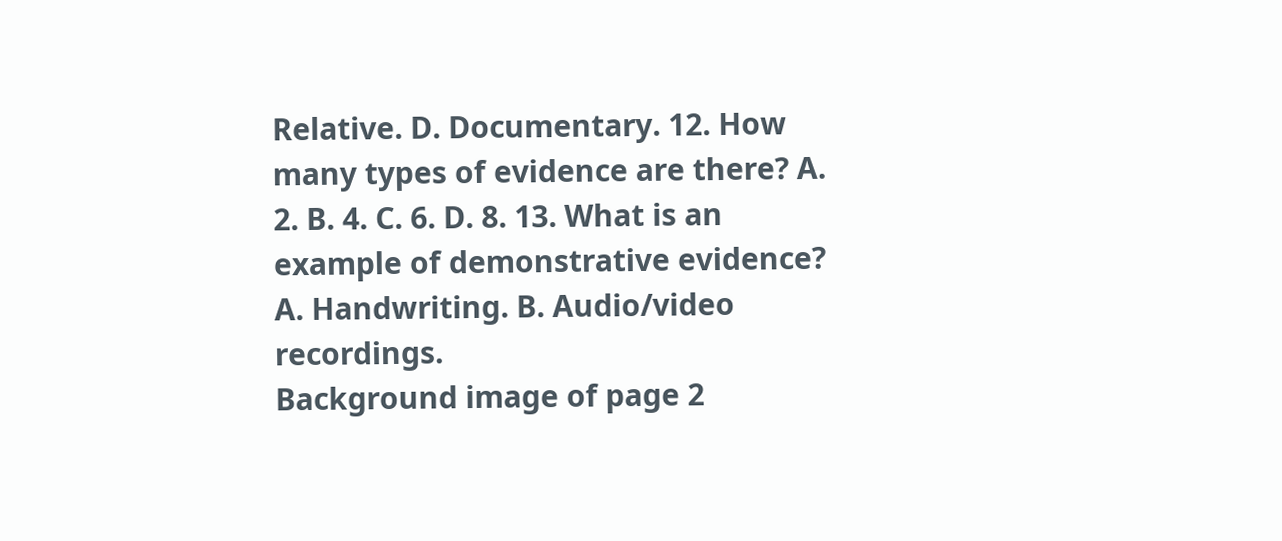Relative. D. Documentary. 12. How many types of evidence are there? A. 2. B. 4. C. 6. D. 8. 13. What is an example of demonstrative evidence? A. Handwriting. B. Audio/video recordings.
Background image of page 2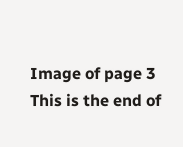Image of page 3
This is the end of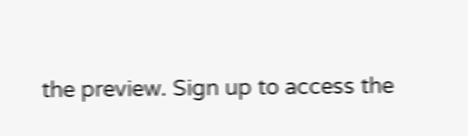the preview. Sign up to access the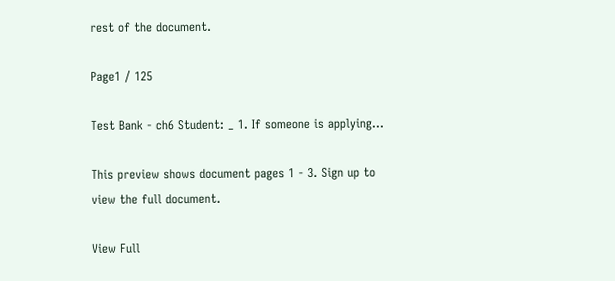rest of the document.

Page1 / 125

Test Bank - ch6 Student: _ 1. If someone is applying...

This preview shows document pages 1 - 3. Sign up to view the full document.

View Full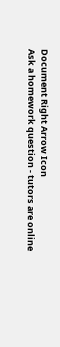Document Right Arrow Icon
Ask a homework question - tutors are online